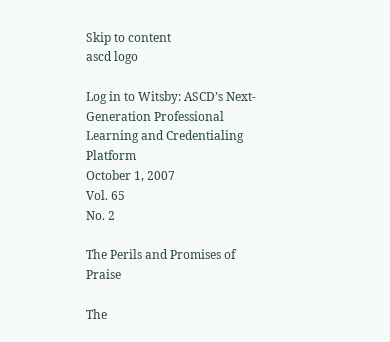Skip to content
ascd logo

Log in to Witsby: ASCD’s Next-Generation Professional Learning and Credentialing Platform
October 1, 2007
Vol. 65
No. 2

The Perils and Promises of Praise

The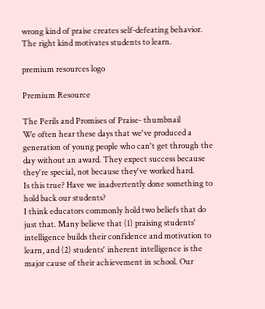wrong kind of praise creates self-defeating behavior. The right kind motivates students to learn.

premium resources logo

Premium Resource

The Perils and Promises of Praise- thumbnail
We often hear these days that we've produced a generation of young people who can't get through the day without an award. They expect success because they're special, not because they've worked hard.
Is this true? Have we inadvertently done something to hold back our students?
I think educators commonly hold two beliefs that do just that. Many believe that (1) praising students' intelligence builds their confidence and motivation to learn, and (2) students' inherent intelligence is the major cause of their achievement in school. Our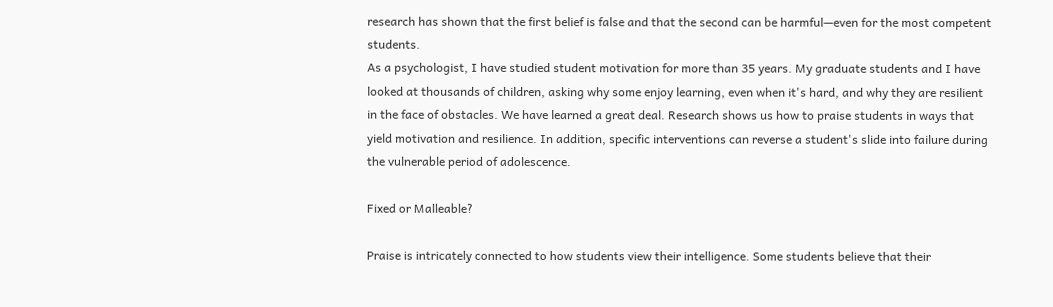research has shown that the first belief is false and that the second can be harmful—even for the most competent students.
As a psychologist, I have studied student motivation for more than 35 years. My graduate students and I have looked at thousands of children, asking why some enjoy learning, even when it's hard, and why they are resilient in the face of obstacles. We have learned a great deal. Research shows us how to praise students in ways that yield motivation and resilience. In addition, specific interventions can reverse a student's slide into failure during the vulnerable period of adolescence.

Fixed or Malleable?

Praise is intricately connected to how students view their intelligence. Some students believe that their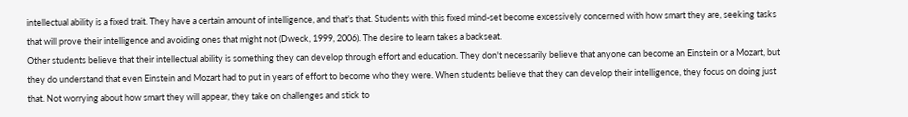intellectual ability is a fixed trait. They have a certain amount of intelligence, and that's that. Students with this fixed mind-set become excessively concerned with how smart they are, seeking tasks that will prove their intelligence and avoiding ones that might not (Dweck, 1999, 2006). The desire to learn takes a backseat.
Other students believe that their intellectual ability is something they can develop through effort and education. They don't necessarily believe that anyone can become an Einstein or a Mozart, but they do understand that even Einstein and Mozart had to put in years of effort to become who they were. When students believe that they can develop their intelligence, they focus on doing just that. Not worrying about how smart they will appear, they take on challenges and stick to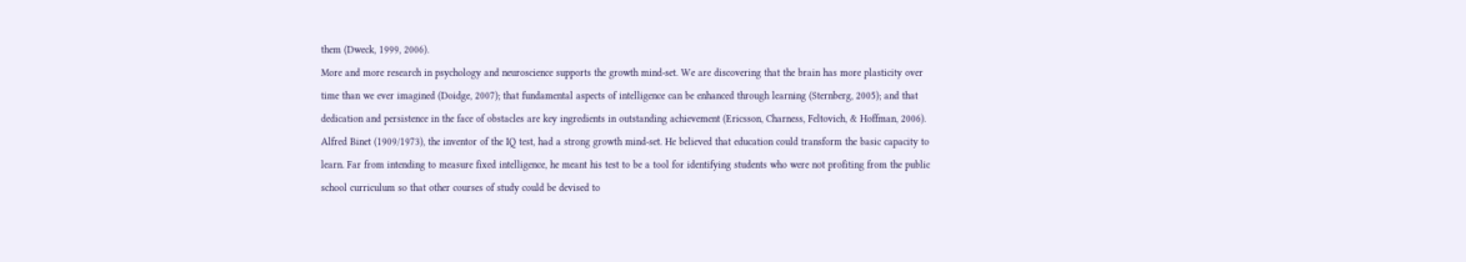them (Dweck, 1999, 2006).
More and more research in psychology and neuroscience supports the growth mind-set. We are discovering that the brain has more plasticity over time than we ever imagined (Doidge, 2007); that fundamental aspects of intelligence can be enhanced through learning (Sternberg, 2005); and that dedication and persistence in the face of obstacles are key ingredients in outstanding achievement (Ericsson, Charness, Feltovich, & Hoffman, 2006).
Alfred Binet (1909/1973), the inventor of the IQ test, had a strong growth mind-set. He believed that education could transform the basic capacity to learn. Far from intending to measure fixed intelligence, he meant his test to be a tool for identifying students who were not profiting from the public school curriculum so that other courses of study could be devised to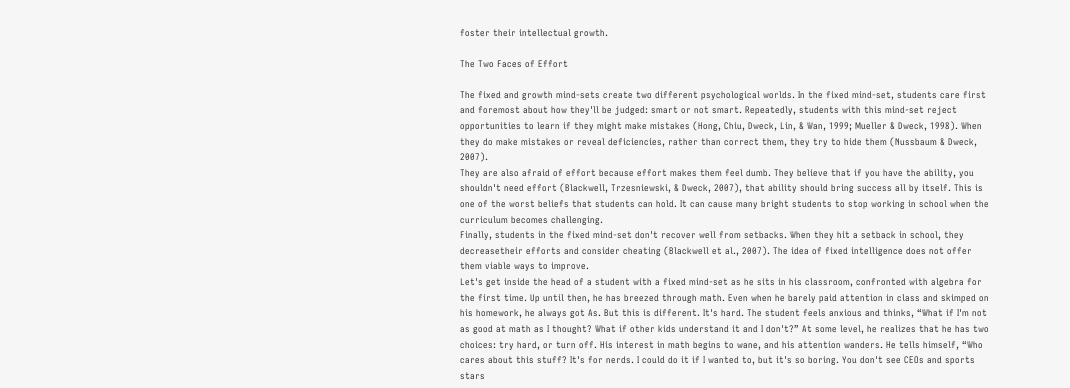foster their intellectual growth.

The Two Faces of Effort

The fixed and growth mind-sets create two different psychological worlds. In the fixed mind-set, students care first and foremost about how they'll be judged: smart or not smart. Repeatedly, students with this mind-set reject opportunities to learn if they might make mistakes (Hong, Chiu, Dweck, Lin, & Wan, 1999; Mueller & Dweck, 1998). When they do make mistakes or reveal deficiencies, rather than correct them, they try to hide them (Nussbaum & Dweck, 2007).
They are also afraid of effort because effort makes them feel dumb. They believe that if you have the ability, you shouldn't need effort (Blackwell, Trzesniewski, & Dweck, 2007), that ability should bring success all by itself. This is one of the worst beliefs that students can hold. It can cause many bright students to stop working in school when the curriculum becomes challenging.
Finally, students in the fixed mind-set don't recover well from setbacks. When they hit a setback in school, they decreasetheir efforts and consider cheating (Blackwell et al., 2007). The idea of fixed intelligence does not offer them viable ways to improve.
Let's get inside the head of a student with a fixed mind-set as he sits in his classroom, confronted with algebra for the first time. Up until then, he has breezed through math. Even when he barely paid attention in class and skimped on his homework, he always got As. But this is different. It's hard. The student feels anxious and thinks, “What if I'm not as good at math as I thought? What if other kids understand it and I don't?” At some level, he realizes that he has two choices: try hard, or turn off. His interest in math begins to wane, and his attention wanders. He tells himself, “Who cares about this stuff? It's for nerds. I could do it if I wanted to, but it's so boring. You don't see CEOs and sports stars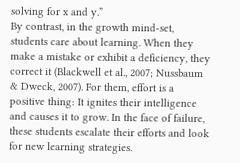solving for x and y.”
By contrast, in the growth mind-set, students care about learning. When they make a mistake or exhibit a deficiency, they correct it (Blackwell et al., 2007; Nussbaum & Dweck, 2007). For them, effort is a positive thing: It ignites their intelligence and causes it to grow. In the face of failure, these students escalate their efforts and look for new learning strategies.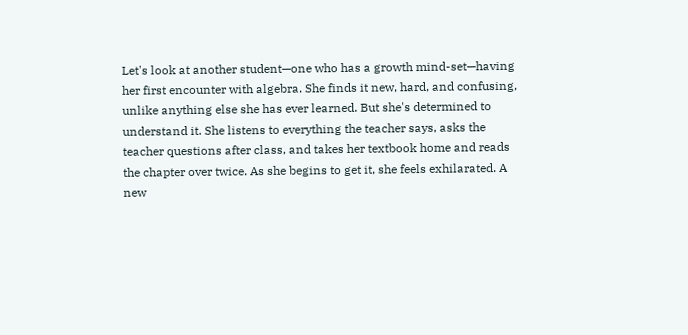Let's look at another student—one who has a growth mind-set—having her first encounter with algebra. She finds it new, hard, and confusing, unlike anything else she has ever learned. But she's determined to understand it. She listens to everything the teacher says, asks the teacher questions after class, and takes her textbook home and reads the chapter over twice. As she begins to get it, she feels exhilarated. A new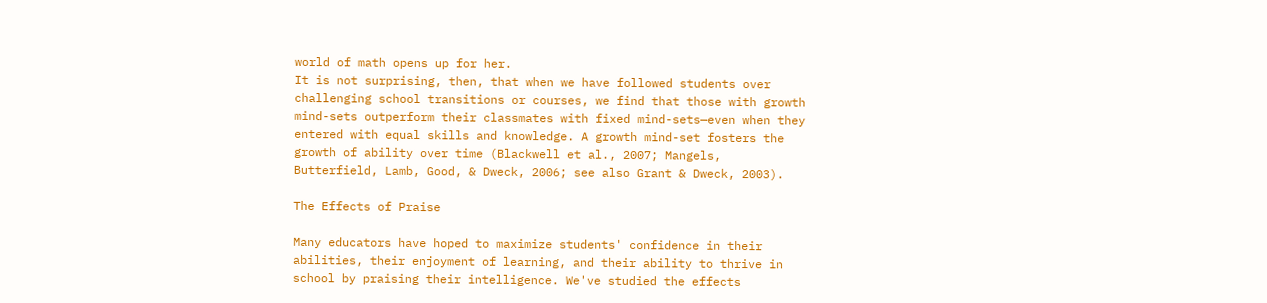world of math opens up for her.
It is not surprising, then, that when we have followed students over challenging school transitions or courses, we find that those with growth mind-sets outperform their classmates with fixed mind-sets—even when they entered with equal skills and knowledge. A growth mind-set fosters the growth of ability over time (Blackwell et al., 2007; Mangels, Butterfield, Lamb, Good, & Dweck, 2006; see also Grant & Dweck, 2003).

The Effects of Praise

Many educators have hoped to maximize students' confidence in their abilities, their enjoyment of learning, and their ability to thrive in school by praising their intelligence. We've studied the effects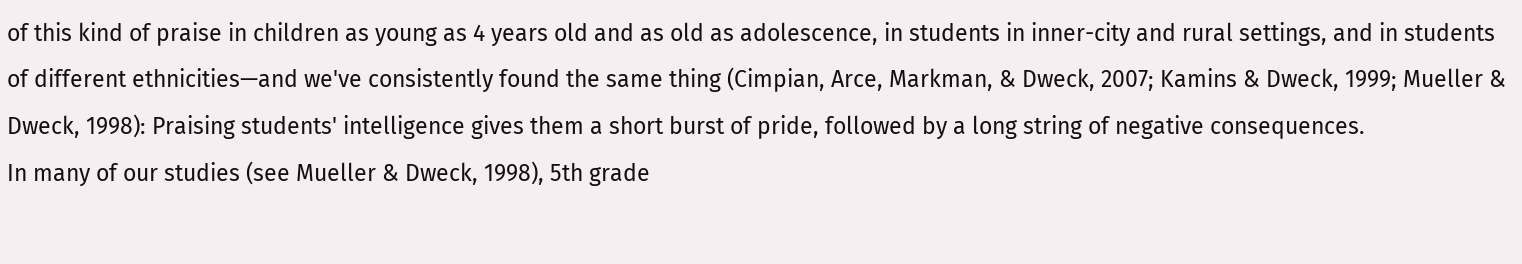of this kind of praise in children as young as 4 years old and as old as adolescence, in students in inner-city and rural settings, and in students of different ethnicities—and we've consistently found the same thing (Cimpian, Arce, Markman, & Dweck, 2007; Kamins & Dweck, 1999; Mueller & Dweck, 1998): Praising students' intelligence gives them a short burst of pride, followed by a long string of negative consequences.
In many of our studies (see Mueller & Dweck, 1998), 5th grade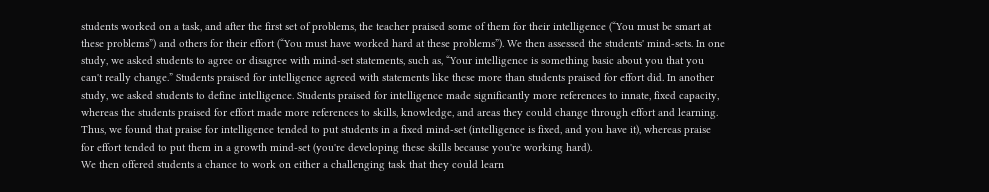students worked on a task, and after the first set of problems, the teacher praised some of them for their intelligence (“You must be smart at these problems”) and others for their effort (“You must have worked hard at these problems”). We then assessed the students' mind-sets. In one study, we asked students to agree or disagree with mind-set statements, such as, “Your intelligence is something basic about you that you can't really change.” Students praised for intelligence agreed with statements like these more than students praised for effort did. In another study, we asked students to define intelligence. Students praised for intelligence made significantly more references to innate, fixed capacity, whereas the students praised for effort made more references to skills, knowledge, and areas they could change through effort and learning. Thus, we found that praise for intelligence tended to put students in a fixed mind-set (intelligence is fixed, and you have it), whereas praise for effort tended to put them in a growth mind-set (you're developing these skills because you're working hard).
We then offered students a chance to work on either a challenging task that they could learn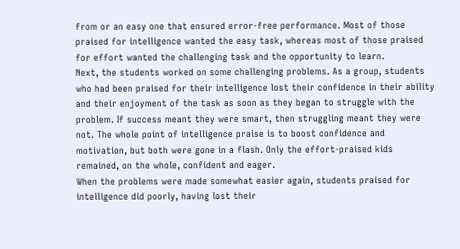from or an easy one that ensured error-free performance. Most of those praised for intelligence wanted the easy task, whereas most of those praised for effort wanted the challenging task and the opportunity to learn.
Next, the students worked on some challenging problems. As a group, students who had been praised for their intelligence lost their confidence in their ability and their enjoyment of the task as soon as they began to struggle with the problem. If success meant they were smart, then struggling meant they were not. The whole point of intelligence praise is to boost confidence and motivation, but both were gone in a flash. Only the effort-praised kids remained, on the whole, confident and eager.
When the problems were made somewhat easier again, students praised for intelligence did poorly, having lost their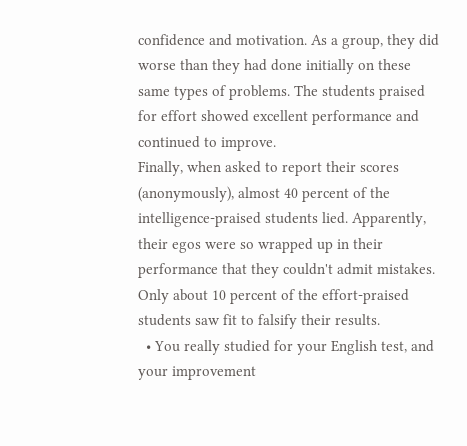confidence and motivation. As a group, they did worse than they had done initially on these same types of problems. The students praised for effort showed excellent performance and continued to improve.
Finally, when asked to report their scores (anonymously), almost 40 percent of the intelligence-praised students lied. Apparently, their egos were so wrapped up in their performance that they couldn't admit mistakes. Only about 10 percent of the effort-praised students saw fit to falsify their results.
  • You really studied for your English test, and your improvement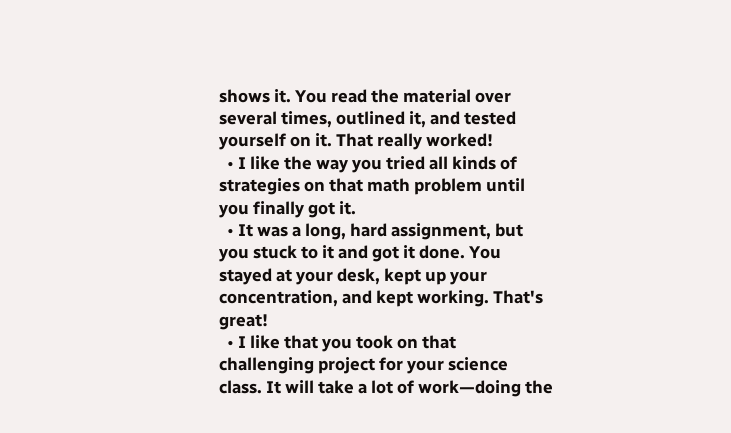shows it. You read the material over several times, outlined it, and tested yourself on it. That really worked!
  • I like the way you tried all kinds of strategies on that math problem until you finally got it.
  • It was a long, hard assignment, but you stuck to it and got it done. You stayed at your desk, kept up your concentration, and kept working. That's great!
  • I like that you took on that challenging project for your science class. It will take a lot of work—doing the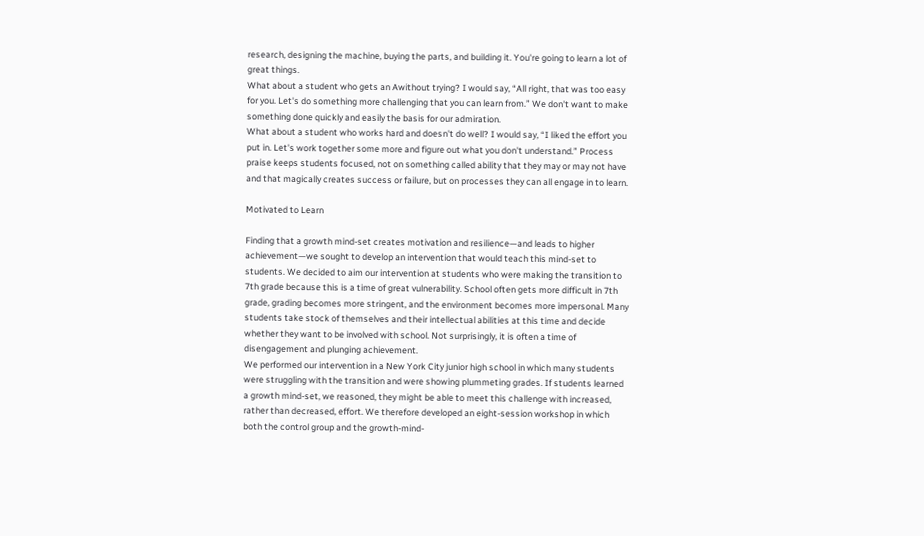research, designing the machine, buying the parts, and building it. You're going to learn a lot of great things.
What about a student who gets an Awithout trying? I would say, “All right, that was too easy for you. Let's do something more challenging that you can learn from.” We don't want to make something done quickly and easily the basis for our admiration.
What about a student who works hard and doesn't do well? I would say, “I liked the effort you put in. Let's work together some more and figure out what you don't understand.” Process praise keeps students focused, not on something called ability that they may or may not have and that magically creates success or failure, but on processes they can all engage in to learn.

Motivated to Learn

Finding that a growth mind-set creates motivation and resilience—and leads to higher achievement—we sought to develop an intervention that would teach this mind-set to students. We decided to aim our intervention at students who were making the transition to 7th grade because this is a time of great vulnerability. School often gets more difficult in 7th grade, grading becomes more stringent, and the environment becomes more impersonal. Many students take stock of themselves and their intellectual abilities at this time and decide whether they want to be involved with school. Not surprisingly, it is often a time of disengagement and plunging achievement.
We performed our intervention in a New York City junior high school in which many students were struggling with the transition and were showing plummeting grades. If students learned a growth mind-set, we reasoned, they might be able to meet this challenge with increased, rather than decreased, effort. We therefore developed an eight-session workshop in which both the control group and the growth-mind-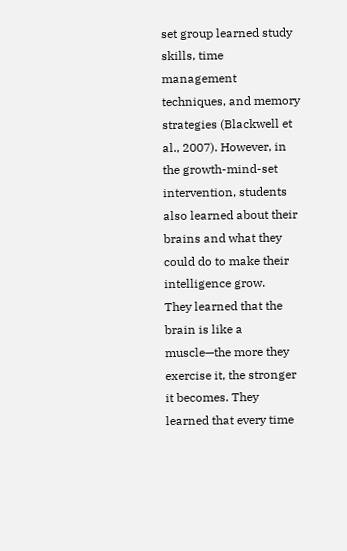set group learned study skills, time management techniques, and memory strategies (Blackwell et al., 2007). However, in the growth-mind-set intervention, students also learned about their brains and what they could do to make their intelligence grow.
They learned that the brain is like a muscle—the more they exercise it, the stronger it becomes. They learned that every time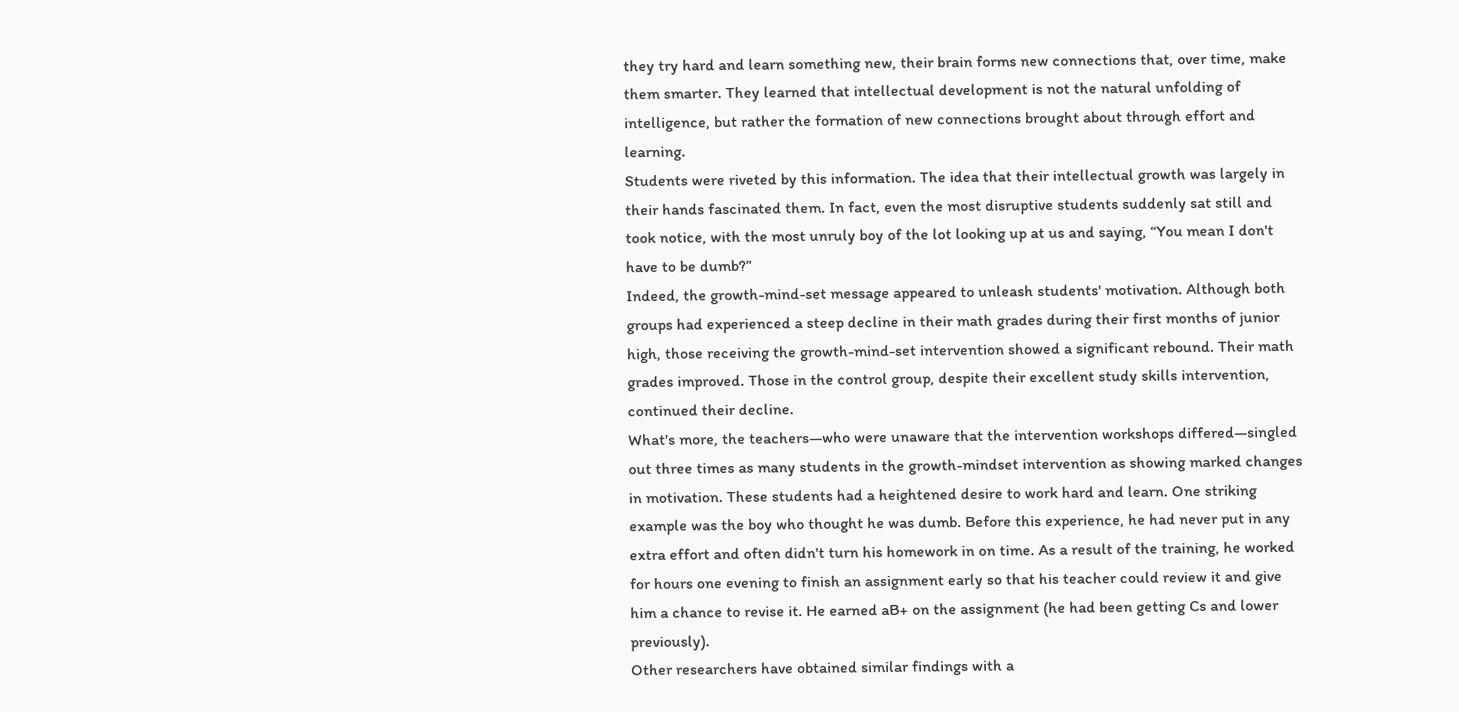they try hard and learn something new, their brain forms new connections that, over time, make them smarter. They learned that intellectual development is not the natural unfolding of intelligence, but rather the formation of new connections brought about through effort and learning.
Students were riveted by this information. The idea that their intellectual growth was largely in their hands fascinated them. In fact, even the most disruptive students suddenly sat still and took notice, with the most unruly boy of the lot looking up at us and saying, “You mean I don't have to be dumb?”
Indeed, the growth-mind-set message appeared to unleash students' motivation. Although both groups had experienced a steep decline in their math grades during their first months of junior high, those receiving the growth-mind-set intervention showed a significant rebound. Their math grades improved. Those in the control group, despite their excellent study skills intervention, continued their decline.
What's more, the teachers—who were unaware that the intervention workshops differed—singled out three times as many students in the growth-mindset intervention as showing marked changes in motivation. These students had a heightened desire to work hard and learn. One striking example was the boy who thought he was dumb. Before this experience, he had never put in any extra effort and often didn't turn his homework in on time. As a result of the training, he worked for hours one evening to finish an assignment early so that his teacher could review it and give him a chance to revise it. He earned aB+ on the assignment (he had been getting Cs and lower previously).
Other researchers have obtained similar findings with a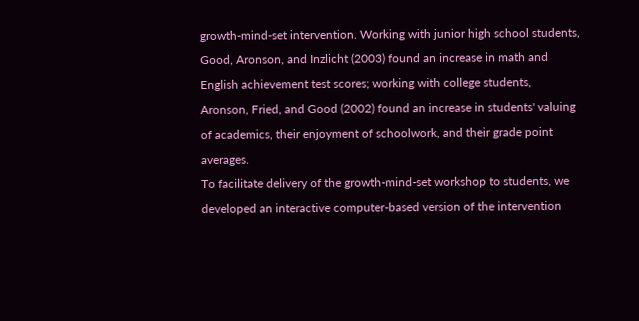growth-mind-set intervention. Working with junior high school students, Good, Aronson, and Inzlicht (2003) found an increase in math and English achievement test scores; working with college students, Aronson, Fried, and Good (2002) found an increase in students' valuing of academics, their enjoyment of schoolwork, and their grade point averages.
To facilitate delivery of the growth-mind-set workshop to students, we developed an interactive computer-based version of the intervention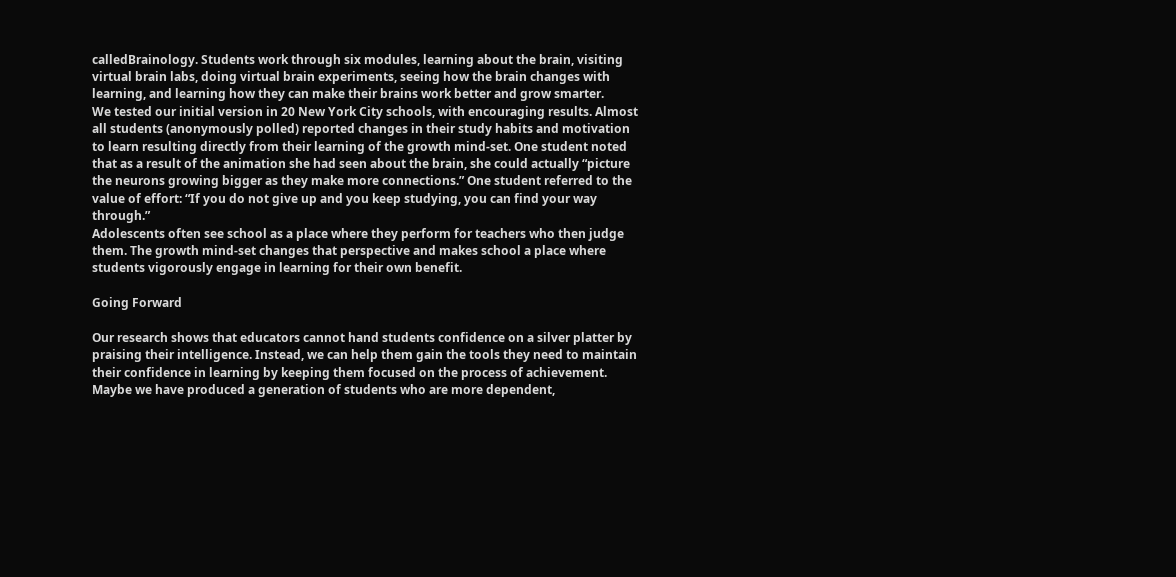calledBrainology. Students work through six modules, learning about the brain, visiting virtual brain labs, doing virtual brain experiments, seeing how the brain changes with learning, and learning how they can make their brains work better and grow smarter.
We tested our initial version in 20 New York City schools, with encouraging results. Almost all students (anonymously polled) reported changes in their study habits and motivation to learn resulting directly from their learning of the growth mind-set. One student noted that as a result of the animation she had seen about the brain, she could actually “picture the neurons growing bigger as they make more connections.” One student referred to the value of effort: “If you do not give up and you keep studying, you can find your way through.”
Adolescents often see school as a place where they perform for teachers who then judge them. The growth mind-set changes that perspective and makes school a place where students vigorously engage in learning for their own benefit.

Going Forward

Our research shows that educators cannot hand students confidence on a silver platter by praising their intelligence. Instead, we can help them gain the tools they need to maintain their confidence in learning by keeping them focused on the process of achievement.
Maybe we have produced a generation of students who are more dependent,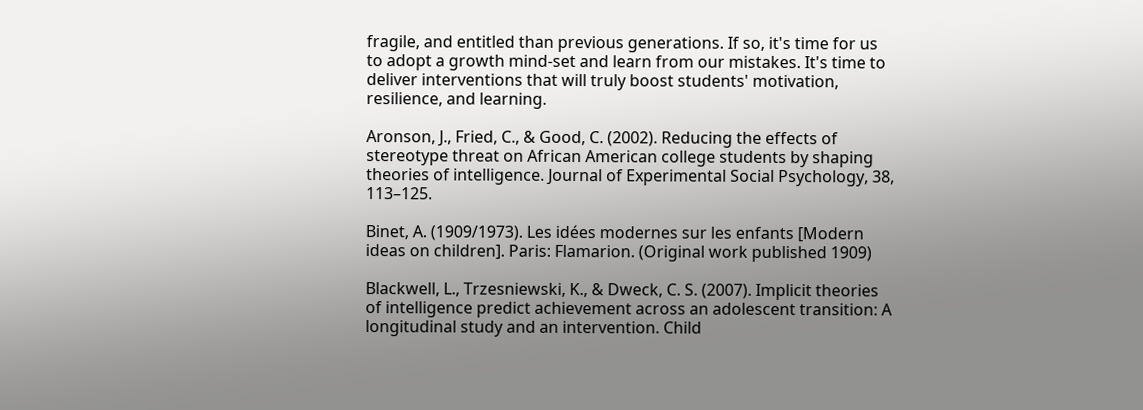fragile, and entitled than previous generations. If so, it's time for us to adopt a growth mind-set and learn from our mistakes. It's time to deliver interventions that will truly boost students' motivation, resilience, and learning.

Aronson, J., Fried, C., & Good, C. (2002). Reducing the effects of stereotype threat on African American college students by shaping theories of intelligence. Journal of Experimental Social Psychology, 38, 113–125.

Binet, A. (1909/1973). Les idées modernes sur les enfants [Modern ideas on children]. Paris: Flamarion. (Original work published 1909)

Blackwell, L., Trzesniewski, K., & Dweck, C. S. (2007). Implicit theories of intelligence predict achievement across an adolescent transition: A longitudinal study and an intervention. Child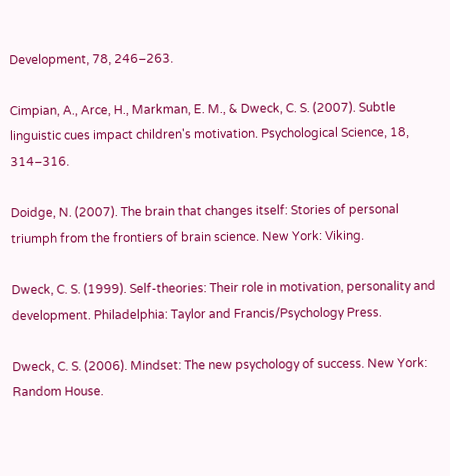Development, 78, 246–263.

Cimpian, A., Arce, H., Markman, E. M., & Dweck, C. S. (2007). Subtle linguistic cues impact children's motivation. Psychological Science, 18, 314–316.

Doidge, N. (2007). The brain that changes itself: Stories of personal triumph from the frontiers of brain science. New York: Viking.

Dweck, C. S. (1999). Self-theories: Their role in motivation, personality and development. Philadelphia: Taylor and Francis/Psychology Press.

Dweck, C. S. (2006). Mindset: The new psychology of success. New York: Random House.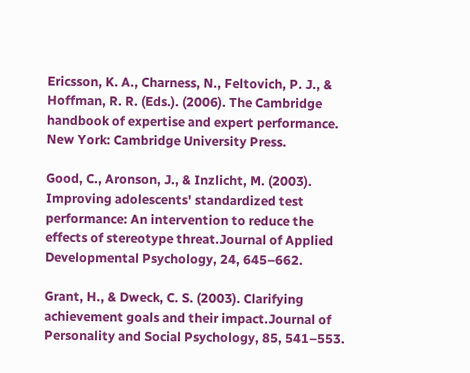Ericsson, K. A., Charness, N., Feltovich, P. J., & Hoffman, R. R. (Eds.). (2006). The Cambridge handbook of expertise and expert performance. New York: Cambridge University Press.

Good, C., Aronson, J., & Inzlicht, M. (2003). Improving adolescents' standardized test performance: An intervention to reduce the effects of stereotype threat.Journal of Applied Developmental Psychology, 24, 645–662.

Grant, H., & Dweck, C. S. (2003). Clarifying achievement goals and their impact.Journal of Personality and Social Psychology, 85, 541–553.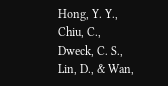Hong, Y. Y., Chiu, C., Dweck, C. S., Lin, D., & Wan,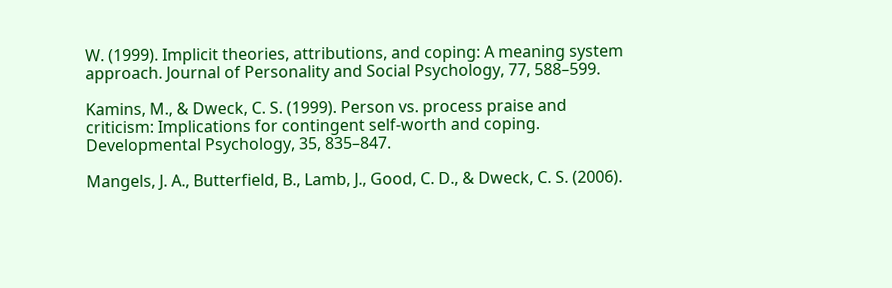W. (1999). Implicit theories, attributions, and coping: A meaning system approach. Journal of Personality and Social Psychology, 77, 588–599.

Kamins, M., & Dweck, C. S. (1999). Person vs. process praise and criticism: Implications for contingent self-worth and coping. Developmental Psychology, 35, 835–847.

Mangels, J. A., Butterfield, B., Lamb, J., Good, C. D., & Dweck, C. S. (2006).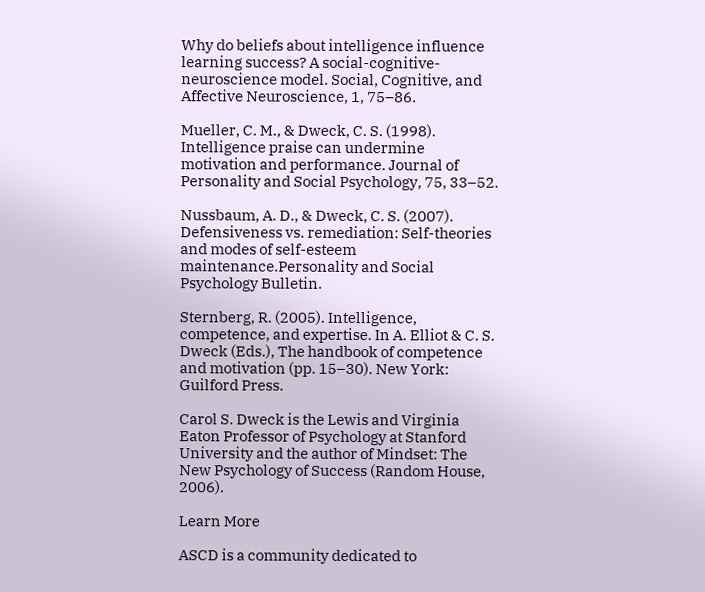Why do beliefs about intelligence influence learning success? A social-cognitive-neuroscience model. Social, Cognitive, and Affective Neuroscience, 1, 75–86.

Mueller, C. M., & Dweck, C. S. (1998). Intelligence praise can undermine motivation and performance. Journal of Personality and Social Psychology, 75, 33–52.

Nussbaum, A. D., & Dweck, C. S. (2007). Defensiveness vs. remediation: Self-theories and modes of self-esteem maintenance.Personality and Social Psychology Bulletin.

Sternberg, R. (2005). Intelligence, competence, and expertise. In A. Elliot & C. S. Dweck (Eds.), The handbook of competence and motivation (pp. 15–30). New York: Guilford Press.

Carol S. Dweck is the Lewis and Virginia Eaton Professor of Psychology at Stanford University and the author of Mindset: The New Psychology of Success (Random House, 2006).

Learn More

ASCD is a community dedicated to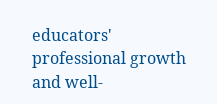educators' professional growth and well-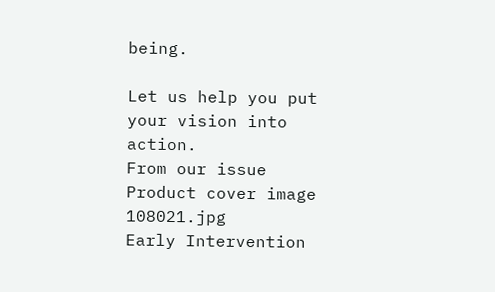being.

Let us help you put your vision into action.
From our issue
Product cover image 108021.jpg
Early Intervention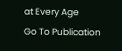at Every Age
Go To Publication